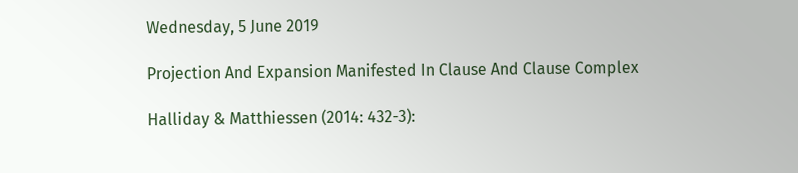Wednesday, 5 June 2019

Projection And Expansion Manifested In Clause And Clause Complex

Halliday & Matthiessen (2014: 432-3):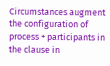Circumstances augment the configuration of process + participants in the clause in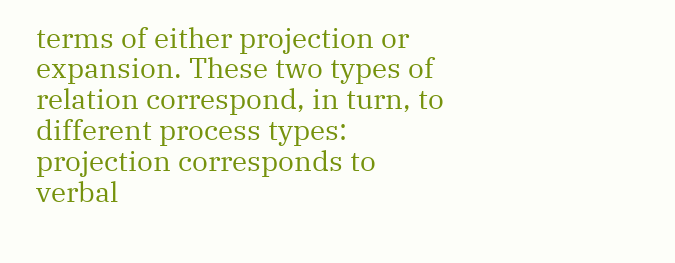terms of either projection or expansion. These two types of relation correspond, in turn, to different process types: projection corresponds to verbal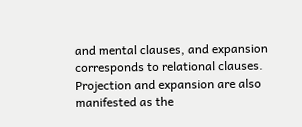and mental clauses, and expansion corresponds to relational clauses. Projection and expansion are also manifested as the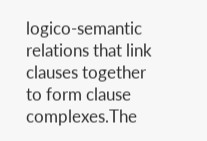logico-semantic relations that link clauses together to form clause complexes.The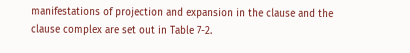manifestations of projection and expansion in the clause and the clause complex are set out in Table 7-2.